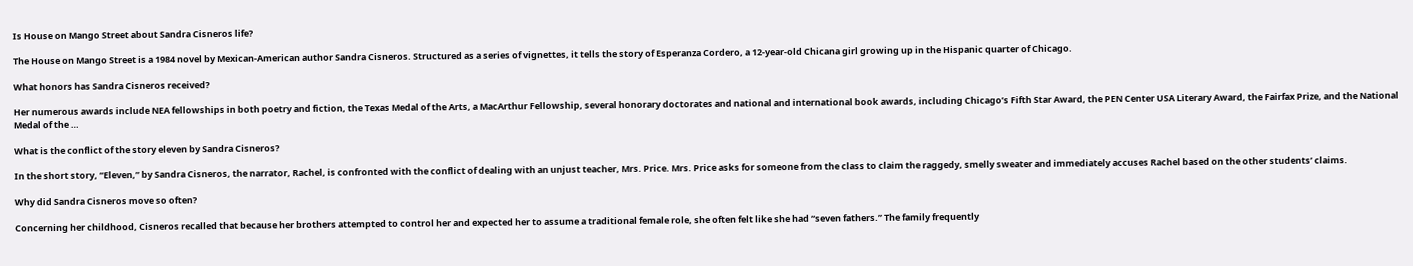Is House on Mango Street about Sandra Cisneros life?

The House on Mango Street is a 1984 novel by Mexican-American author Sandra Cisneros. Structured as a series of vignettes, it tells the story of Esperanza Cordero, a 12-year-old Chicana girl growing up in the Hispanic quarter of Chicago.

What honors has Sandra Cisneros received?

Her numerous awards include NEA fellowships in both poetry and fiction, the Texas Medal of the Arts, a MacArthur Fellowship, several honorary doctorates and national and international book awards, including Chicago’s Fifth Star Award, the PEN Center USA Literary Award, the Fairfax Prize, and the National Medal of the …

What is the conflict of the story eleven by Sandra Cisneros?

In the short story, “Eleven,” by Sandra Cisneros, the narrator, Rachel, is confronted with the conflict of dealing with an unjust teacher, Mrs. Price. Mrs. Price asks for someone from the class to claim the raggedy, smelly sweater and immediately accuses Rachel based on the other students’ claims.

Why did Sandra Cisneros move so often?

Concerning her childhood, Cisneros recalled that because her brothers attempted to control her and expected her to assume a traditional female role, she often felt like she had “seven fathers.” The family frequently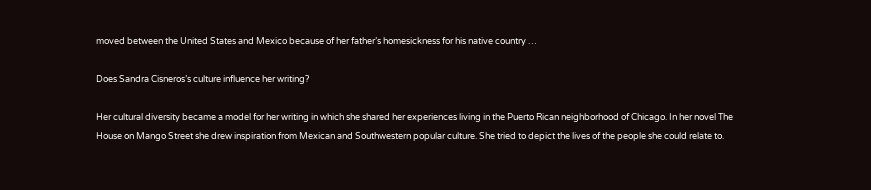moved between the United States and Mexico because of her father’s homesickness for his native country …

Does Sandra Cisneros’s culture influence her writing?

Her cultural diversity became a model for her writing in which she shared her experiences living in the Puerto Rican neighborhood of Chicago. In her novel The House on Mango Street she drew inspiration from Mexican and Southwestern popular culture. She tried to depict the lives of the people she could relate to.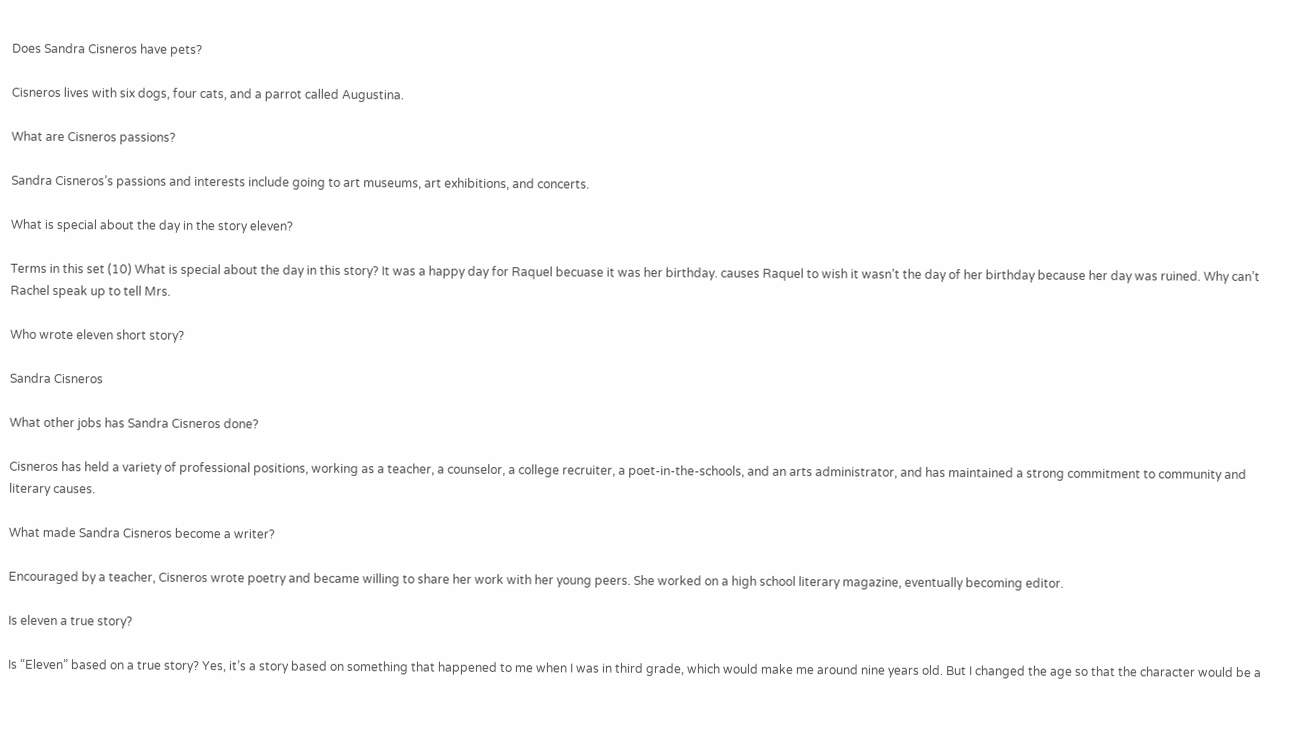Does Sandra Cisneros have pets?

Cisneros lives with six dogs, four cats, and a parrot called Augustina.

What are Cisneros passions?

Sandra Cisneros’s passions and interests include going to art museums, art exhibitions, and concerts.

What is special about the day in the story eleven?

Terms in this set (10) What is special about the day in this story? It was a happy day for Raquel becuase it was her birthday. causes Raquel to wish it wasn’t the day of her birthday because her day was ruined. Why can’t Rachel speak up to tell Mrs.

Who wrote eleven short story?

Sandra Cisneros

What other jobs has Sandra Cisneros done?

Cisneros has held a variety of professional positions, working as a teacher, a counselor, a college recruiter, a poet-in-the-schools, and an arts administrator, and has maintained a strong commitment to community and literary causes.

What made Sandra Cisneros become a writer?

Encouraged by a teacher, Cisneros wrote poetry and became willing to share her work with her young peers. She worked on a high school literary magazine, eventually becoming editor.

Is eleven a true story?

Is “Eleven” based on a true story? Yes, it’s a story based on something that happened to me when I was in third grade, which would make me around nine years old. But I changed the age so that the character would be a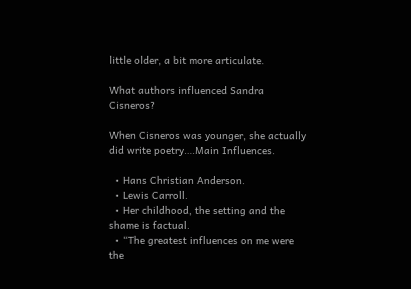little older, a bit more articulate.

What authors influenced Sandra Cisneros?

When Cisneros was younger, she actually did write poetry….Main Influences.

  • Hans Christian Anderson.
  • Lewis Carroll.
  • Her childhood, the setting and the shame is factual.
  • “The greatest influences on me were the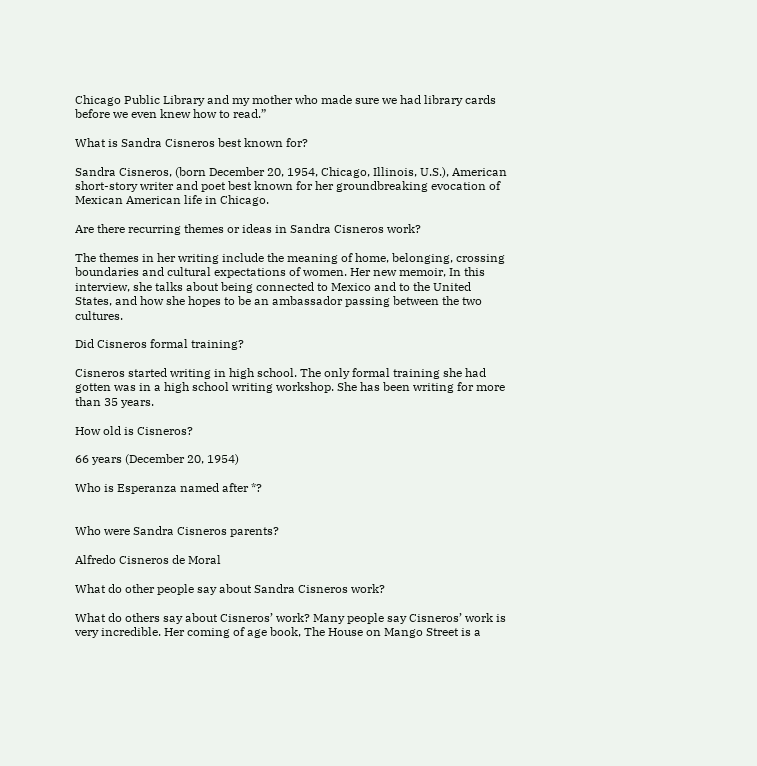Chicago Public Library and my mother who made sure we had library cards before we even knew how to read.”

What is Sandra Cisneros best known for?

Sandra Cisneros, (born December 20, 1954, Chicago, Illinois, U.S.), American short-story writer and poet best known for her groundbreaking evocation of Mexican American life in Chicago.

Are there recurring themes or ideas in Sandra Cisneros work?

The themes in her writing include the meaning of home, belonging, crossing boundaries and cultural expectations of women. Her new memoir, In this interview, she talks about being connected to Mexico and to the United States, and how she hopes to be an ambassador passing between the two cultures.

Did Cisneros formal training?

Cisneros started writing in high school. The only formal training she had gotten was in a high school writing workshop. She has been writing for more than 35 years.

How old is Cisneros?

66 years (December 20, 1954)

Who is Esperanza named after *?


Who were Sandra Cisneros parents?

Alfredo Cisneros de Moral

What do other people say about Sandra Cisneros work?

What do others say about Cisneros’ work? Many people say Cisneros’ work is very incredible. Her coming of age book, The House on Mango Street is a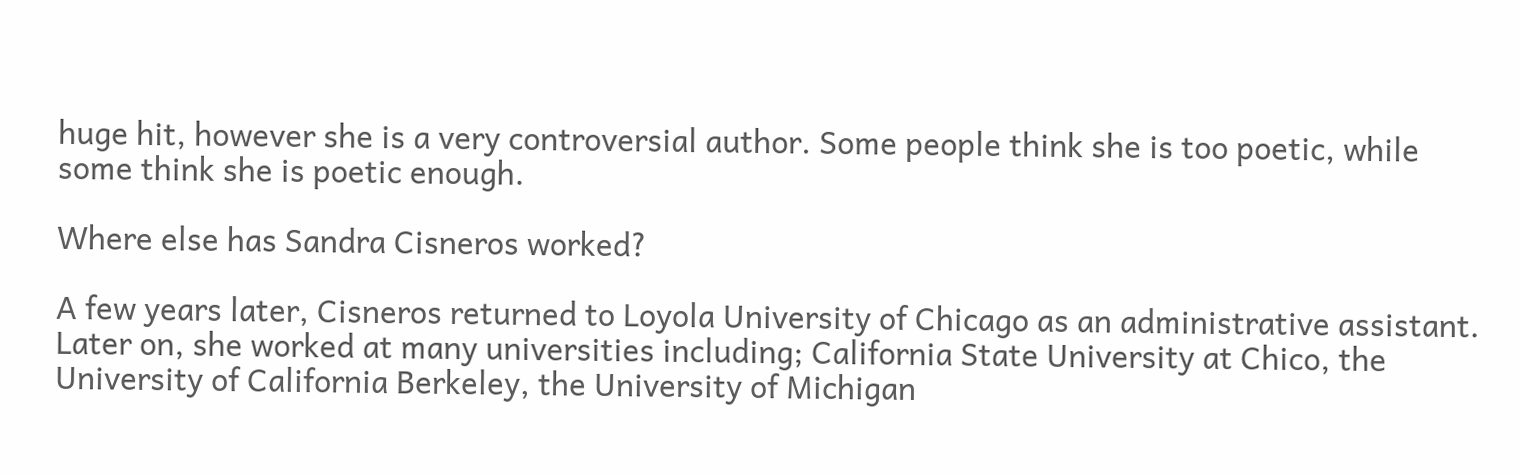huge hit, however she is a very controversial author. Some people think she is too poetic, while some think she is poetic enough.

Where else has Sandra Cisneros worked?

A few years later, Cisneros returned to Loyola University of Chicago as an administrative assistant. Later on, she worked at many universities including; California State University at Chico, the University of California Berkeley, the University of Michigan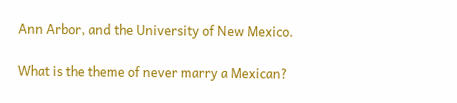Ann Arbor, and the University of New Mexico.

What is the theme of never marry a Mexican?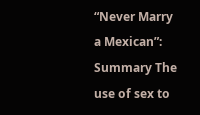“Never Marry a Mexican”: Summary The use of sex to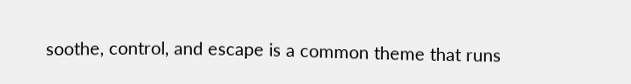soothe, control, and escape is a common theme that runs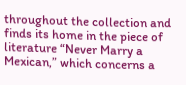throughout the collection and finds its home in the piece of literature “Never Marry a Mexican,” which concerns a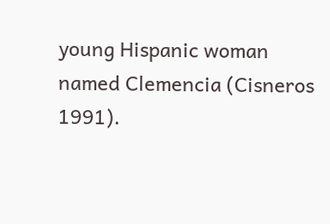young Hispanic woman named Clemencia (Cisneros 1991).